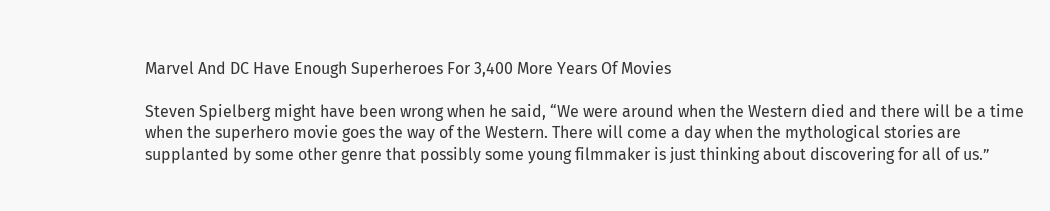Marvel And DC Have Enough Superheroes For 3,400 More Years Of Movies

Steven Spielberg might have been wrong when he said, “We were around when the Western died and there will be a time when the superhero movie goes the way of the Western. There will come a day when the mythological stories are supplanted by some other genre that possibly some young filmmaker is just thinking about discovering for all of us.”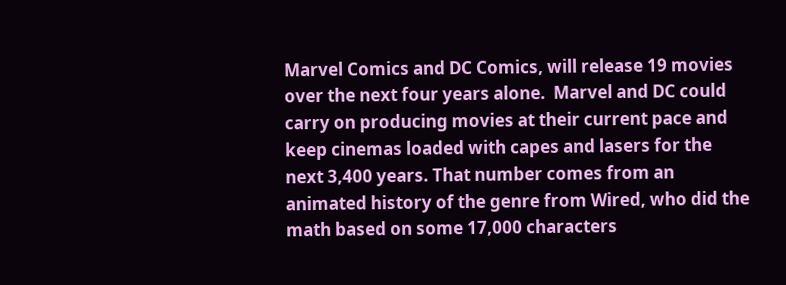Marvel Comics and DC Comics, will release 19 movies over the next four years alone.  Marvel and DC could carry on producing movies at their current pace and keep cinemas loaded with capes and lasers for the next 3,400 years. That number comes from an animated history of the genre from Wired, who did the math based on some 17,000 characters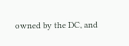owned by the DC, and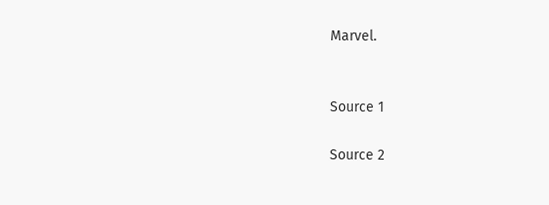Marvel.


Source 1

Source 2